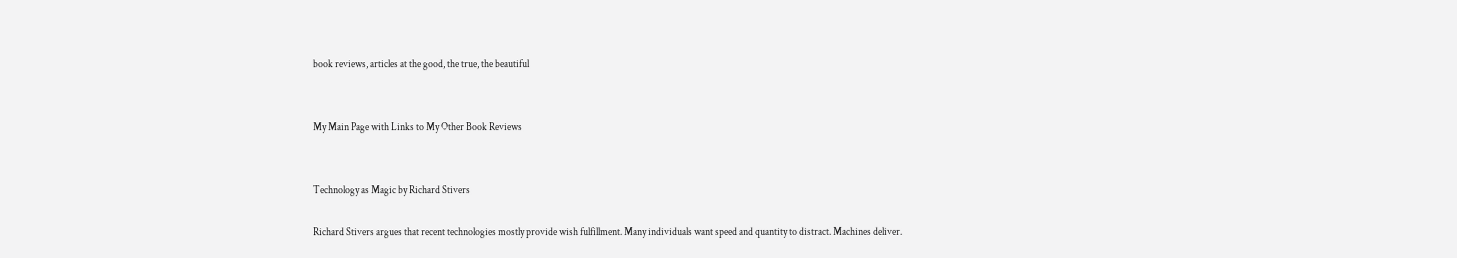book reviews, articles at the good, the true, the beautiful


My Main Page with Links to My Other Book Reviews


Technology as Magic by Richard Stivers

Richard Stivers argues that recent technologies mostly provide wish fulfillment. Many individuals want speed and quantity to distract. Machines deliver.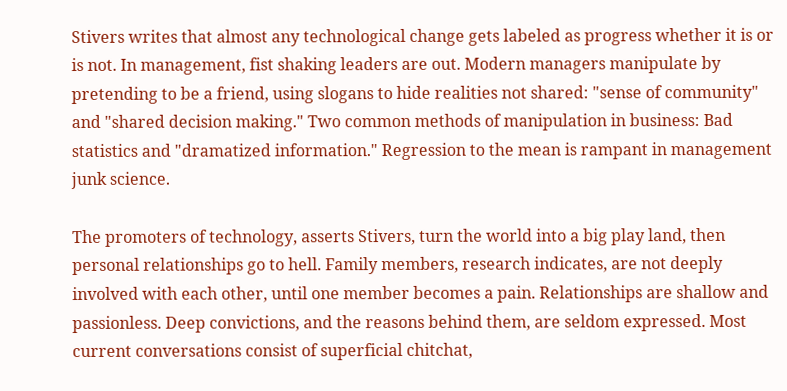Stivers writes that almost any technological change gets labeled as progress whether it is or is not. In management, fist shaking leaders are out. Modern managers manipulate by pretending to be a friend, using slogans to hide realities not shared: "sense of community" and "shared decision making." Two common methods of manipulation in business: Bad statistics and "dramatized information." Regression to the mean is rampant in management junk science.

The promoters of technology, asserts Stivers, turn the world into a big play land, then personal relationships go to hell. Family members, research indicates, are not deeply involved with each other, until one member becomes a pain. Relationships are shallow and passionless. Deep convictions, and the reasons behind them, are seldom expressed. Most current conversations consist of superficial chitchat,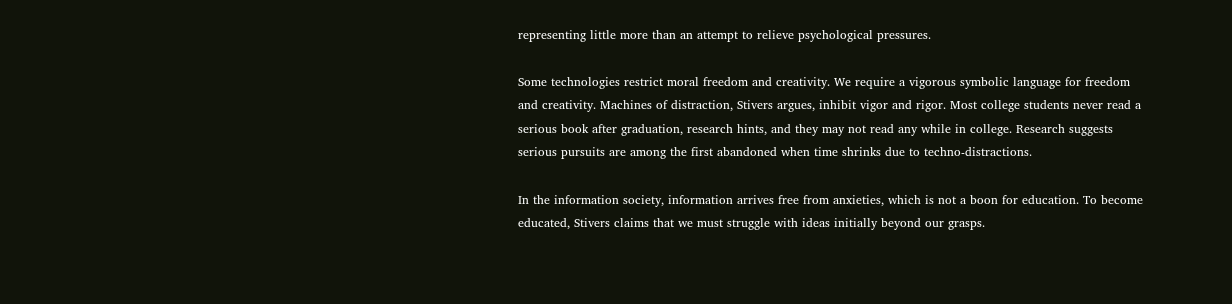representing little more than an attempt to relieve psychological pressures.

Some technologies restrict moral freedom and creativity. We require a vigorous symbolic language for freedom and creativity. Machines of distraction, Stivers argues, inhibit vigor and rigor. Most college students never read a serious book after graduation, research hints, and they may not read any while in college. Research suggests serious pursuits are among the first abandoned when time shrinks due to techno-distractions.

In the information society, information arrives free from anxieties, which is not a boon for education. To become educated, Stivers claims that we must struggle with ideas initially beyond our grasps.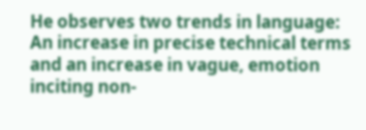He observes two trends in language: An increase in precise technical terms and an increase in vague, emotion inciting non-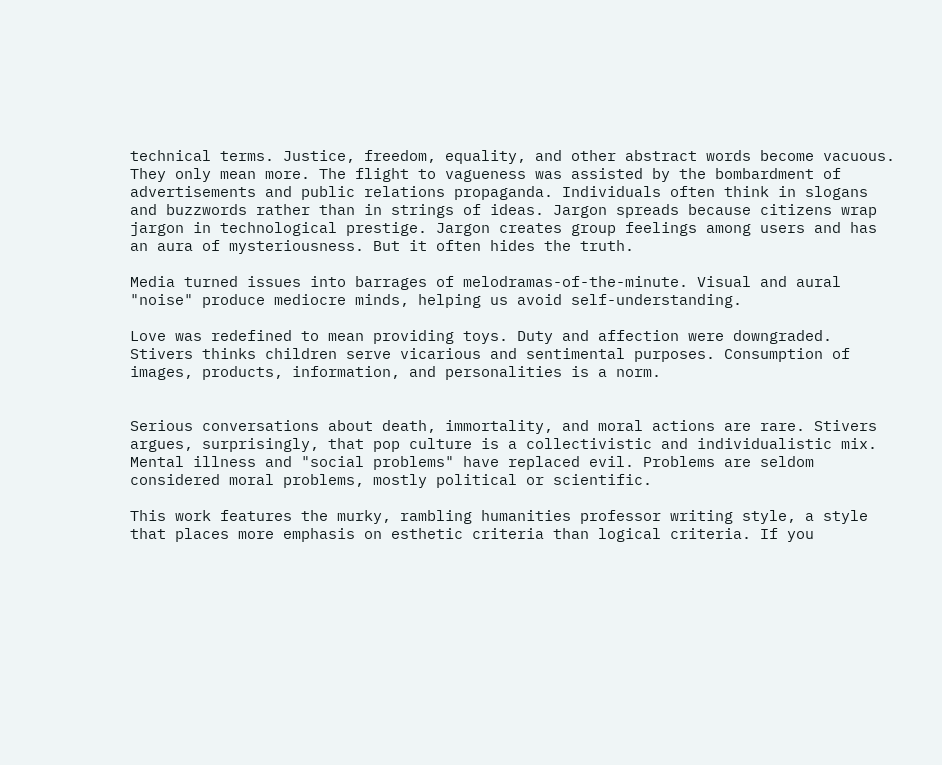technical terms. Justice, freedom, equality, and other abstract words become vacuous. They only mean more. The flight to vagueness was assisted by the bombardment of advertisements and public relations propaganda. Individuals often think in slogans and buzzwords rather than in strings of ideas. Jargon spreads because citizens wrap jargon in technological prestige. Jargon creates group feelings among users and has an aura of mysteriousness. But it often hides the truth.

Media turned issues into barrages of melodramas-of-the-minute. Visual and aural "noise" produce mediocre minds, helping us avoid self-understanding.

Love was redefined to mean providing toys. Duty and affection were downgraded. Stivers thinks children serve vicarious and sentimental purposes. Consumption of images, products, information, and personalities is a norm.


Serious conversations about death, immortality, and moral actions are rare. Stivers argues, surprisingly, that pop culture is a collectivistic and individualistic mix. Mental illness and "social problems" have replaced evil. Problems are seldom considered moral problems, mostly political or scientific.

This work features the murky, rambling humanities professor writing style, a style that places more emphasis on esthetic criteria than logical criteria. If you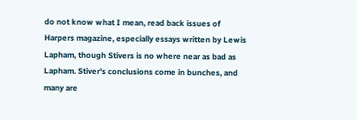do not know what I mean, read back issues of Harpers magazine, especially essays written by Lewis Lapham, though Stivers is no where near as bad as Lapham. Stiver's conclusions come in bunches, and many are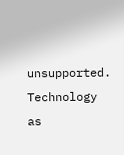unsupported. Technology as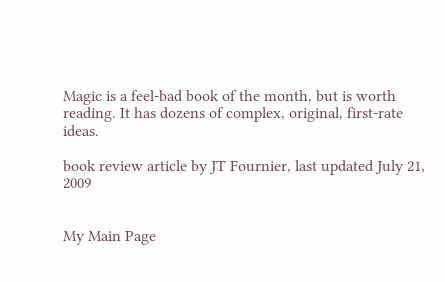Magic is a feel-bad book of the month, but is worth reading. It has dozens of complex, original, first-rate ideas.

book review article by JT Fournier, last updated July 21, 2009


My Main Page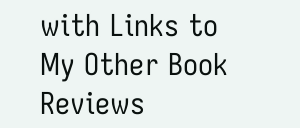with Links to My Other Book Reviews